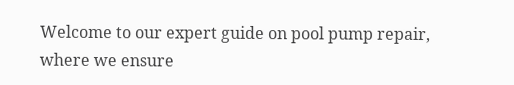Welcome to our expert guide on pool pump repair, where we ensure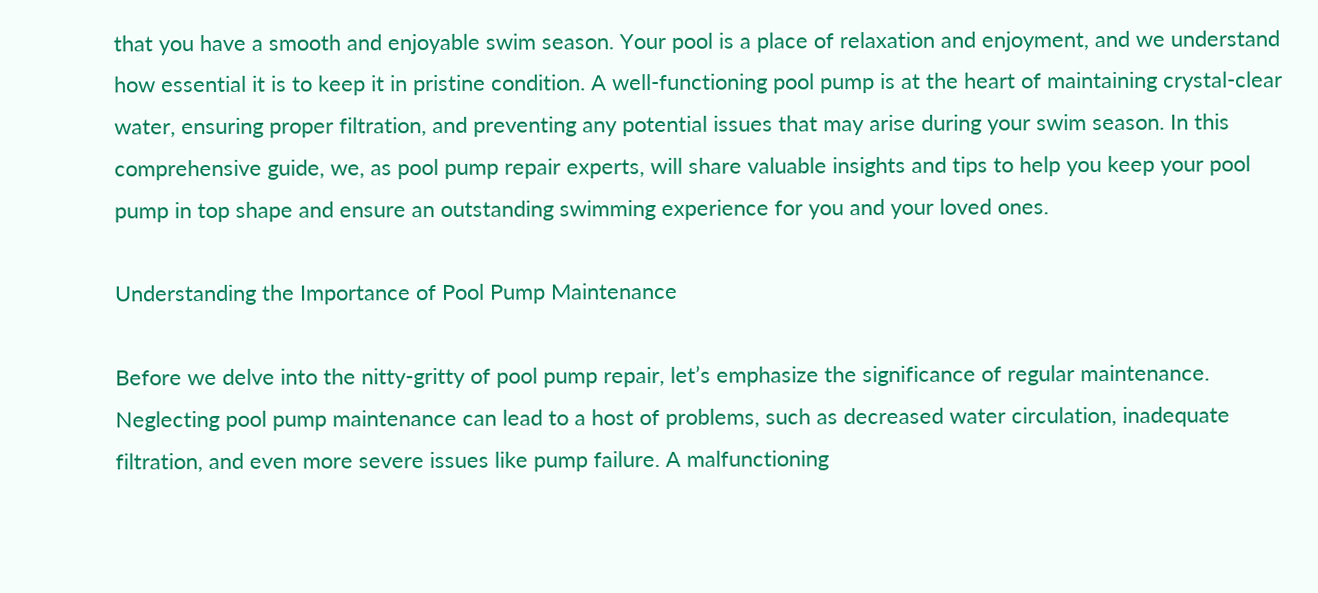that you have a smooth and enjoyable swim season. Your pool is a place of relaxation and enjoyment, and we understand how essential it is to keep it in pristine condition. A well-functioning pool pump is at the heart of maintaining crystal-clear water, ensuring proper filtration, and preventing any potential issues that may arise during your swim season. In this comprehensive guide, we, as pool pump repair experts, will share valuable insights and tips to help you keep your pool pump in top shape and ensure an outstanding swimming experience for you and your loved ones.

Understanding the Importance of Pool Pump Maintenance

Before we delve into the nitty-gritty of pool pump repair, let’s emphasize the significance of regular maintenance. Neglecting pool pump maintenance can lead to a host of problems, such as decreased water circulation, inadequate filtration, and even more severe issues like pump failure. A malfunctioning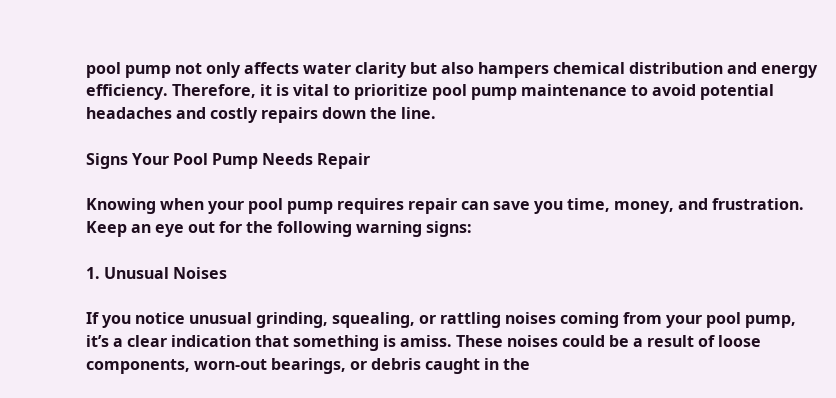pool pump not only affects water clarity but also hampers chemical distribution and energy efficiency. Therefore, it is vital to prioritize pool pump maintenance to avoid potential headaches and costly repairs down the line.

Signs Your Pool Pump Needs Repair

Knowing when your pool pump requires repair can save you time, money, and frustration. Keep an eye out for the following warning signs:

1. Unusual Noises

If you notice unusual grinding, squealing, or rattling noises coming from your pool pump, it’s a clear indication that something is amiss. These noises could be a result of loose components, worn-out bearings, or debris caught in the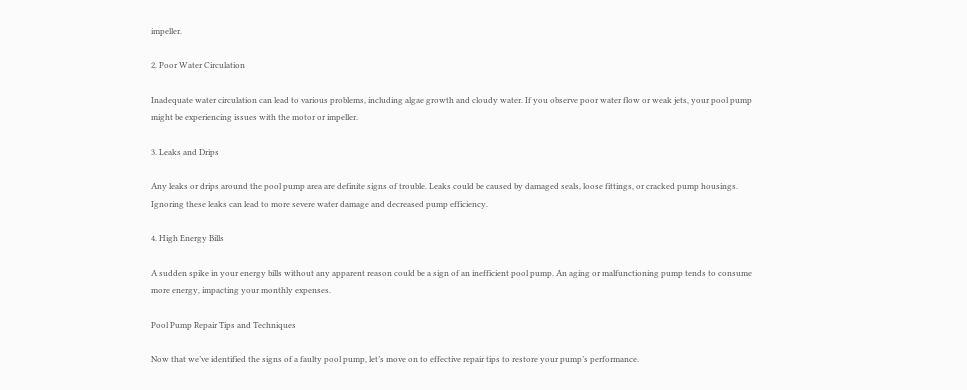impeller.

2. Poor Water Circulation

Inadequate water circulation can lead to various problems, including algae growth and cloudy water. If you observe poor water flow or weak jets, your pool pump might be experiencing issues with the motor or impeller.

3. Leaks and Drips

Any leaks or drips around the pool pump area are definite signs of trouble. Leaks could be caused by damaged seals, loose fittings, or cracked pump housings. Ignoring these leaks can lead to more severe water damage and decreased pump efficiency.

4. High Energy Bills

A sudden spike in your energy bills without any apparent reason could be a sign of an inefficient pool pump. An aging or malfunctioning pump tends to consume more energy, impacting your monthly expenses.

Pool Pump Repair Tips and Techniques

Now that we’ve identified the signs of a faulty pool pump, let’s move on to effective repair tips to restore your pump’s performance.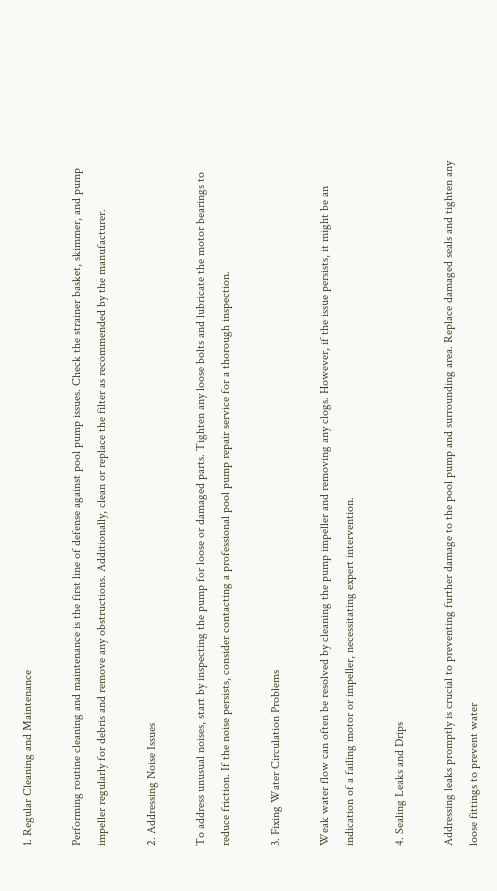1. Regular Cleaning and Maintenance

Performing routine cleaning and maintenance is the first line of defense against pool pump issues. Check the strainer basket, skimmer, and pump impeller regularly for debris and remove any obstructions. Additionally, clean or replace the filter as recommended by the manufacturer.

2. Addressing Noise Issues

To address unusual noises, start by inspecting the pump for loose or damaged parts. Tighten any loose bolts and lubricate the motor bearings to reduce friction. If the noise persists, consider contacting a professional pool pump repair service for a thorough inspection.

3. Fixing Water Circulation Problems

Weak water flow can often be resolved by cleaning the pump impeller and removing any clogs. However, if the issue persists, it might be an indication of a failing motor or impeller, necessitating expert intervention.

4. Sealing Leaks and Drips

Addressing leaks promptly is crucial to preventing further damage to the pool pump and surrounding area. Replace damaged seals and tighten any loose fittings to prevent water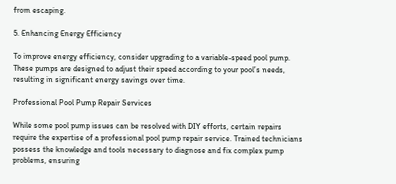from escaping.

5. Enhancing Energy Efficiency

To improve energy efficiency, consider upgrading to a variable-speed pool pump. These pumps are designed to adjust their speed according to your pool’s needs, resulting in significant energy savings over time.

Professional Pool Pump Repair Services

While some pool pump issues can be resolved with DIY efforts, certain repairs require the expertise of a professional pool pump repair service. Trained technicians possess the knowledge and tools necessary to diagnose and fix complex pump problems, ensuring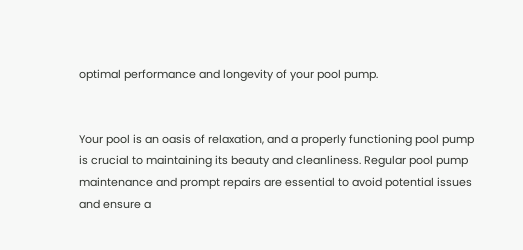optimal performance and longevity of your pool pump.


Your pool is an oasis of relaxation, and a properly functioning pool pump is crucial to maintaining its beauty and cleanliness. Regular pool pump maintenance and prompt repairs are essential to avoid potential issues and ensure a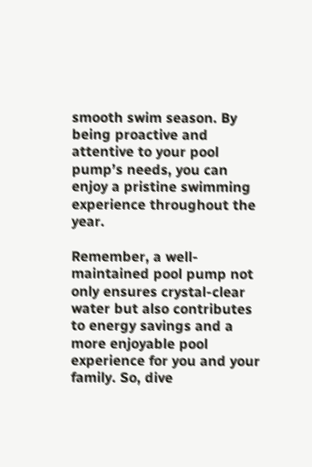smooth swim season. By being proactive and attentive to your pool pump’s needs, you can enjoy a pristine swimming experience throughout the year.

Remember, a well-maintained pool pump not only ensures crystal-clear water but also contributes to energy savings and a more enjoyable pool experience for you and your family. So, dive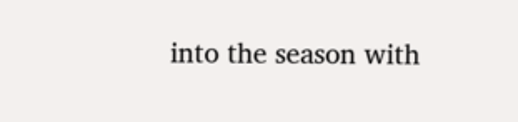into the season with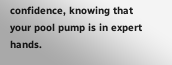confidence, knowing that your pool pump is in expert hands.